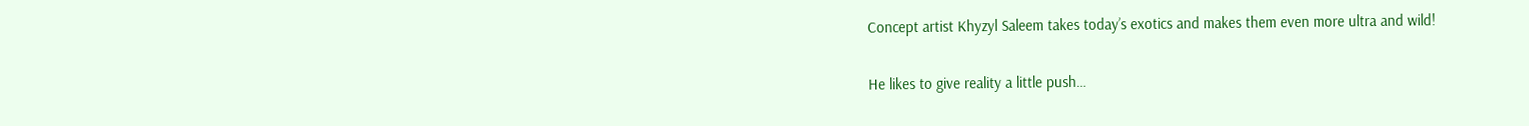Concept artist Khyzyl Saleem takes today’s exotics and makes them even more ultra and wild!

He likes to give reality a little push…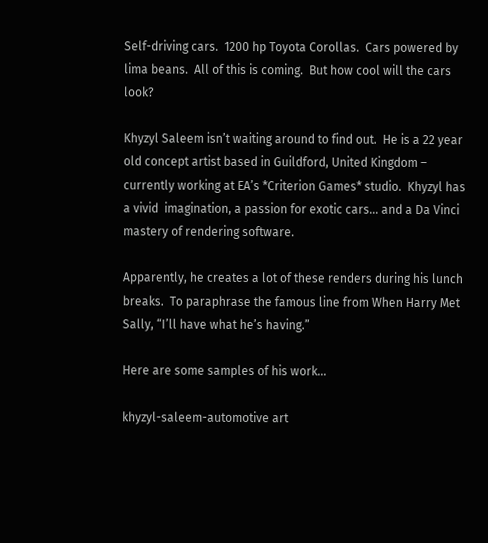Self-driving cars.  1200 hp Toyota Corollas.  Cars powered by lima beans.  All of this is coming.  But how cool will the cars look?

Khyzyl Saleem isn’t waiting around to find out.  He is a 22 year old concept artist based in Guildford, United Kingdom – currently working at EA’s *Criterion Games* studio.  Khyzyl has a vivid  imagination, a passion for exotic cars… and a Da Vinci mastery of rendering software.

Apparently, he creates a lot of these renders during his lunch breaks.  To paraphrase the famous line from When Harry Met Sally, “I’ll have what he’s having.”

Here are some samples of his work…

khyzyl-saleem-automotive art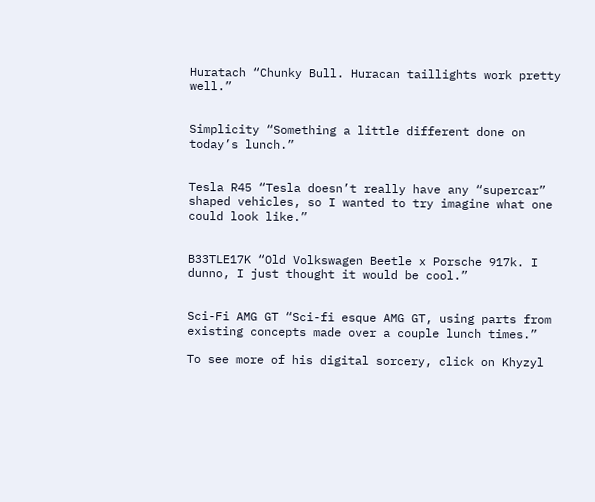Huratach “Chunky Bull. Huracan taillights work pretty well.”


Simplicity “Something a little different done on today’s lunch.”


Tesla R45 “Tesla doesn’t really have any “supercar” shaped vehicles, so I wanted to try imagine what one could look like.”


B33TLE17K “Old Volkswagen Beetle x Porsche 917k. I dunno, I just thought it would be cool.”


Sci-Fi AMG GT “Sci-fi esque AMG GT, using parts from existing concepts made over a couple lunch times.”

To see more of his digital sorcery, click on Khyzyl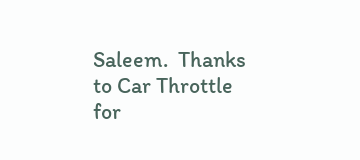Saleem.  Thanks to Car Throttle for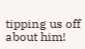tipping us off about him!